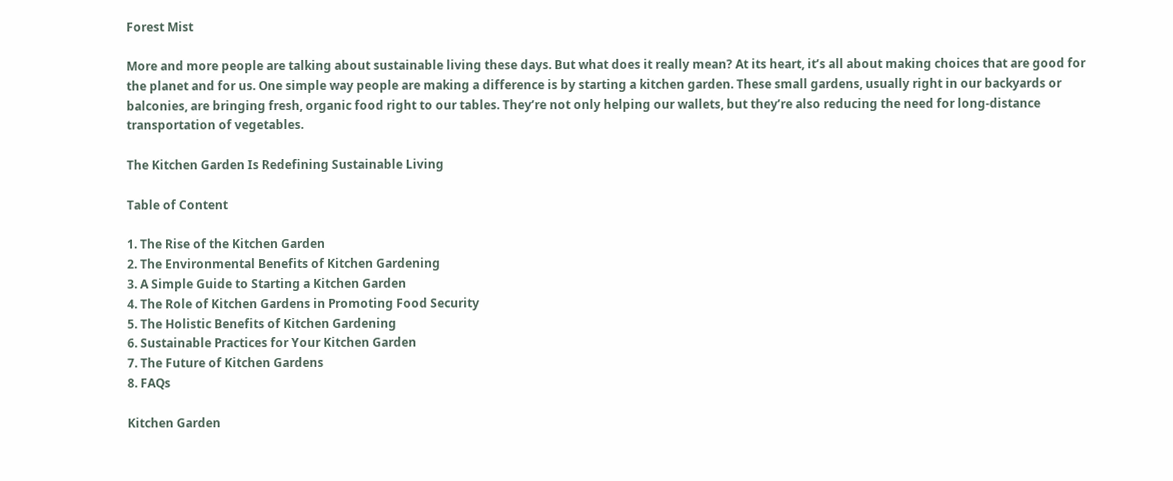Forest Mist

More and more people are talking about sustainable living these days. But what does it really mean? At its heart, it’s all about making choices that are good for the planet and for us. One simple way people are making a difference is by starting a kitchen garden. These small gardens, usually right in our backyards or balconies, are bringing fresh, organic food right to our tables. They’re not only helping our wallets, but they’re also reducing the need for long-distance transportation of vegetables.

The Kitchen Garden Is Redefining Sustainable Living

Table of Content

1. The Rise of the Kitchen Garden
2. The Environmental Benefits of Kitchen Gardening
3. A Simple Guide to Starting a Kitchen Garden
4. The Role of Kitchen Gardens in Promoting Food Security
5. The Holistic Benefits of Kitchen Gardening
6. Sustainable Practices for Your Kitchen Garden
7. The Future of Kitchen Gardens
8. FAQs

Kitchen Garden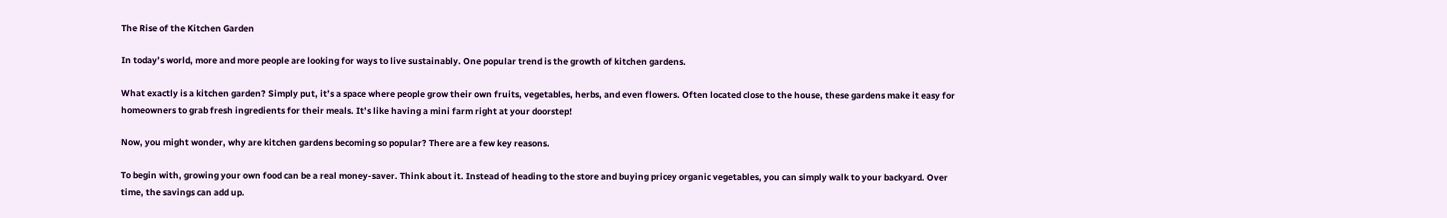The Rise of the Kitchen Garden

In today’s world, more and more people are looking for ways to live sustainably. One popular trend is the growth of kitchen gardens.

What exactly is a kitchen garden? Simply put, it’s a space where people grow their own fruits, vegetables, herbs, and even flowers. Often located close to the house, these gardens make it easy for homeowners to grab fresh ingredients for their meals. It’s like having a mini farm right at your doorstep!

Now, you might wonder, why are kitchen gardens becoming so popular? There are a few key reasons.

To begin with, growing your own food can be a real money-saver. Think about it. Instead of heading to the store and buying pricey organic vegetables, you can simply walk to your backyard. Over time, the savings can add up.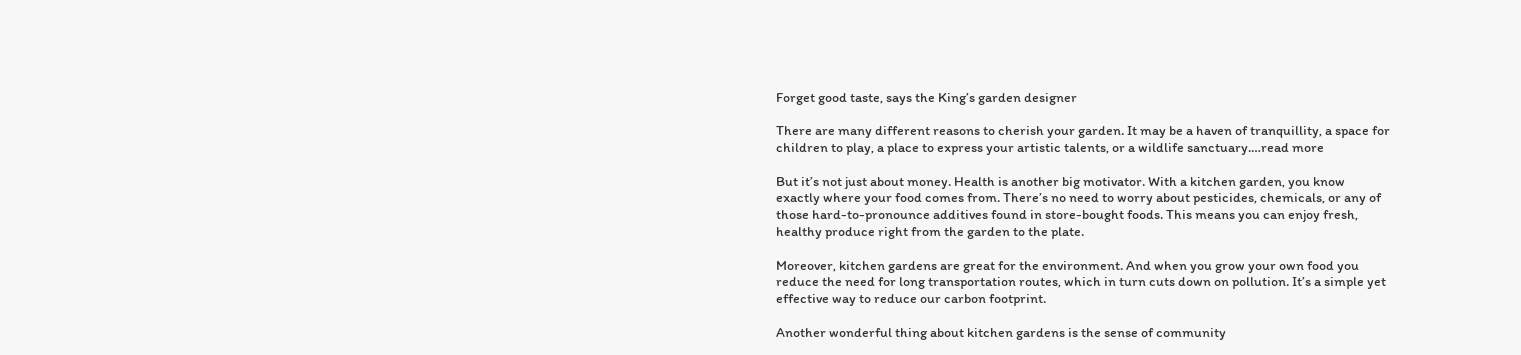Forget good taste, says the King’s garden designer

There are many different reasons to cherish your garden. It may be a haven of tranquillity, a space for children to play, a place to express your artistic talents, or a wildlife sanctuary.…read more

But it’s not just about money. Health is another big motivator. With a kitchen garden, you know exactly where your food comes from. There’s no need to worry about pesticides, chemicals, or any of those hard-to-pronounce additives found in store-bought foods. This means you can enjoy fresh, healthy produce right from the garden to the plate.

Moreover, kitchen gardens are great for the environment. And when you grow your own food you reduce the need for long transportation routes, which in turn cuts down on pollution. It’s a simple yet effective way to reduce our carbon footprint.

Another wonderful thing about kitchen gardens is the sense of community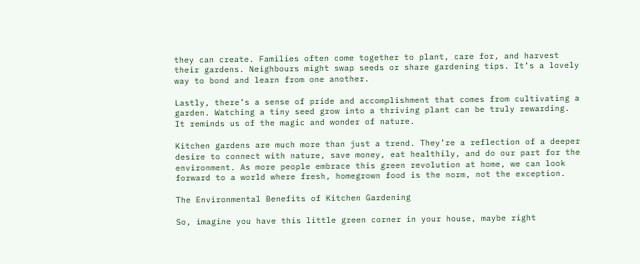they can create. Families often come together to plant, care for, and harvest their gardens. Neighbours might swap seeds or share gardening tips. It’s a lovely way to bond and learn from one another.

Lastly, there’s a sense of pride and accomplishment that comes from cultivating a garden. Watching a tiny seed grow into a thriving plant can be truly rewarding. It reminds us of the magic and wonder of nature.

Kitchen gardens are much more than just a trend. They’re a reflection of a deeper desire to connect with nature, save money, eat healthily, and do our part for the environment. As more people embrace this green revolution at home, we can look forward to a world where fresh, homegrown food is the norm, not the exception.

The Environmental Benefits of Kitchen Gardening

So, imagine you have this little green corner in your house, maybe right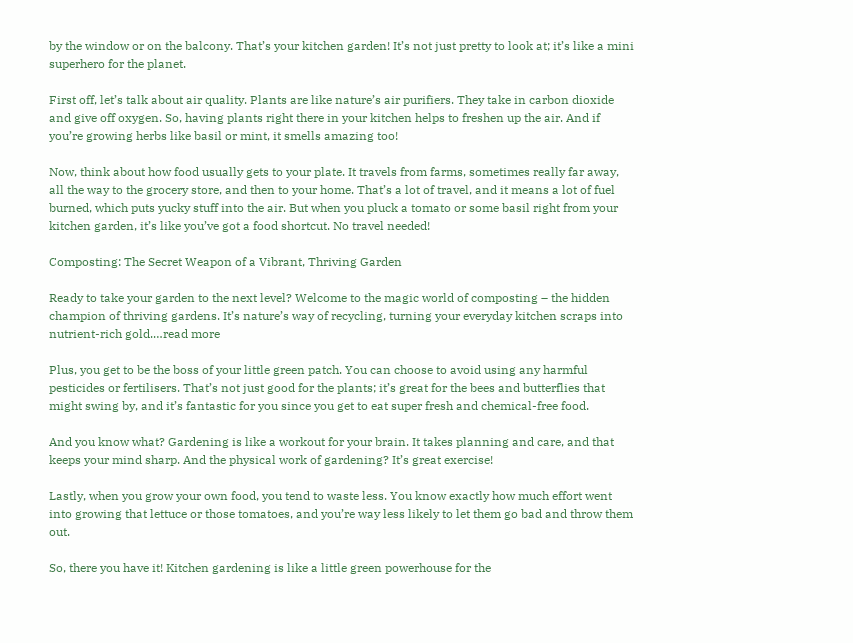by the window or on the balcony. That’s your kitchen garden! It’s not just pretty to look at; it’s like a mini superhero for the planet.

First off, let’s talk about air quality. Plants are like nature’s air purifiers. They take in carbon dioxide and give off oxygen. So, having plants right there in your kitchen helps to freshen up the air. And if you’re growing herbs like basil or mint, it smells amazing too!

Now, think about how food usually gets to your plate. It travels from farms, sometimes really far away, all the way to the grocery store, and then to your home. That’s a lot of travel, and it means a lot of fuel burned, which puts yucky stuff into the air. But when you pluck a tomato or some basil right from your kitchen garden, it’s like you’ve got a food shortcut. No travel needed!

Composting: The Secret Weapon of a Vibrant, Thriving Garden

Ready to take your garden to the next level? Welcome to the magic world of composting – the hidden champion of thriving gardens. It’s nature’s way of recycling, turning your everyday kitchen scraps into nutrient-rich gold.…read more

Plus, you get to be the boss of your little green patch. You can choose to avoid using any harmful pesticides or fertilisers. That’s not just good for the plants; it’s great for the bees and butterflies that might swing by, and it’s fantastic for you since you get to eat super fresh and chemical-free food.

And you know what? Gardening is like a workout for your brain. It takes planning and care, and that keeps your mind sharp. And the physical work of gardening? It’s great exercise!

Lastly, when you grow your own food, you tend to waste less. You know exactly how much effort went into growing that lettuce or those tomatoes, and you’re way less likely to let them go bad and throw them out.

So, there you have it! Kitchen gardening is like a little green powerhouse for the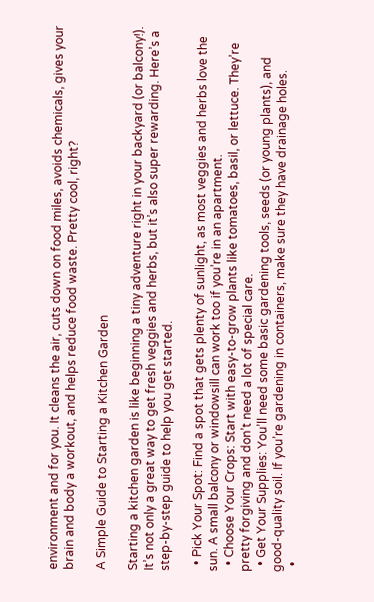environment and for you. It cleans the air, cuts down on food miles, avoids chemicals, gives your brain and body a workout, and helps reduce food waste. Pretty cool, right?

A Simple Guide to Starting a Kitchen Garden

Starting a kitchen garden is like beginning a tiny adventure right in your backyard (or balcony!). It’s not only a great way to get fresh veggies and herbs, but it’s also super rewarding. Here’s a step-by-step guide to help you get started.

  • Pick Your Spot: Find a spot that gets plenty of sunlight, as most veggies and herbs love the sun. A small balcony or windowsill can work too if you’re in an apartment.
  • Choose Your Crops: Start with easy-to-grow plants like tomatoes, basil, or lettuce. They’re pretty forgiving and don’t need a lot of special care.
  • Get Your Supplies: You’ll need some basic gardening tools, seeds (or young plants), and good-quality soil. If you’re gardening in containers, make sure they have drainage holes.
  •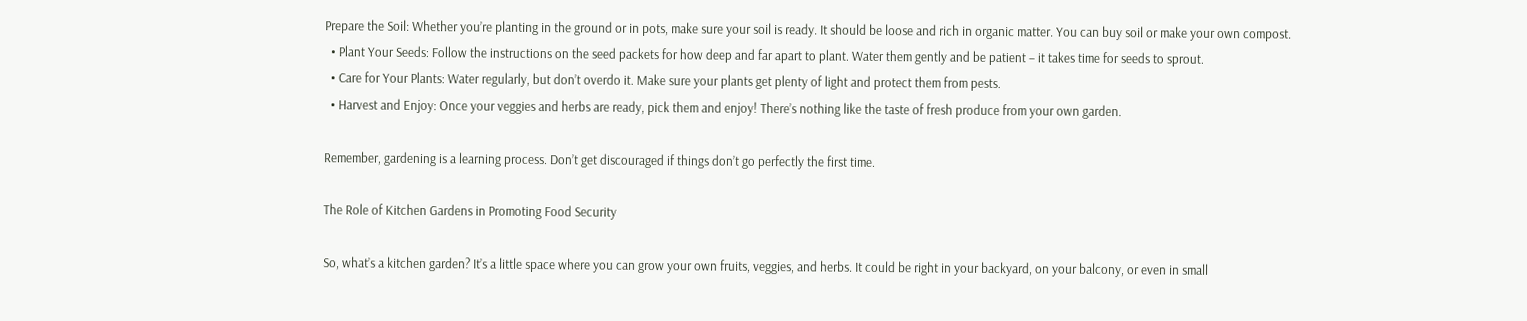Prepare the Soil: Whether you’re planting in the ground or in pots, make sure your soil is ready. It should be loose and rich in organic matter. You can buy soil or make your own compost.
  • Plant Your Seeds: Follow the instructions on the seed packets for how deep and far apart to plant. Water them gently and be patient – it takes time for seeds to sprout.
  • Care for Your Plants: Water regularly, but don’t overdo it. Make sure your plants get plenty of light and protect them from pests.
  • Harvest and Enjoy: Once your veggies and herbs are ready, pick them and enjoy! There’s nothing like the taste of fresh produce from your own garden.

Remember, gardening is a learning process. Don’t get discouraged if things don’t go perfectly the first time.

The Role of Kitchen Gardens in Promoting Food Security

So, what’s a kitchen garden? It’s a little space where you can grow your own fruits, veggies, and herbs. It could be right in your backyard, on your balcony, or even in small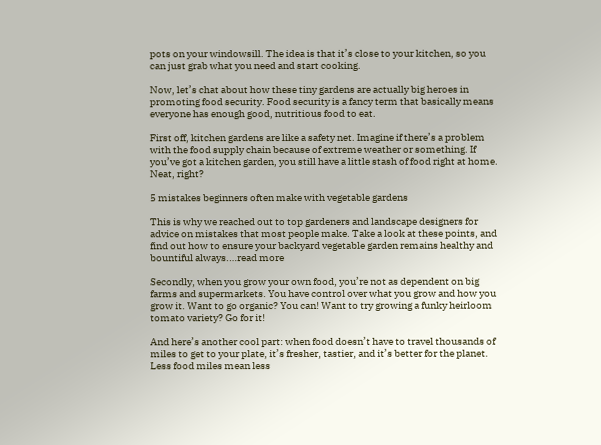pots on your windowsill. The idea is that it’s close to your kitchen, so you can just grab what you need and start cooking.

Now, let’s chat about how these tiny gardens are actually big heroes in promoting food security. Food security is a fancy term that basically means everyone has enough good, nutritious food to eat.

First off, kitchen gardens are like a safety net. Imagine if there’s a problem with the food supply chain because of extreme weather or something. If you’ve got a kitchen garden, you still have a little stash of food right at home. Neat, right?

5 mistakes beginners often make with vegetable gardens

This is why we reached out to top gardeners and landscape designers for advice on mistakes that most people make. Take a look at these points, and find out how to ensure your backyard vegetable garden remains healthy and bountiful always.…read more

Secondly, when you grow your own food, you’re not as dependent on big farms and supermarkets. You have control over what you grow and how you grow it. Want to go organic? You can! Want to try growing a funky heirloom tomato variety? Go for it!

And here’s another cool part: when food doesn’t have to travel thousands of miles to get to your plate, it’s fresher, tastier, and it’s better for the planet. Less food miles mean less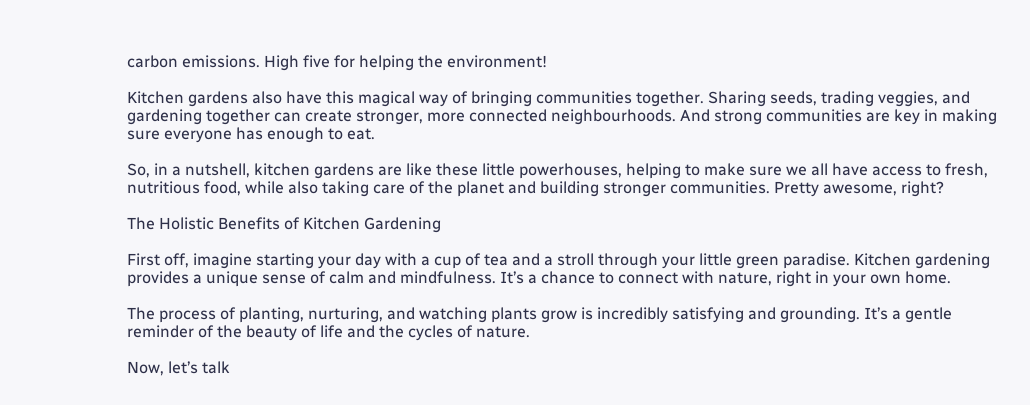carbon emissions. High five for helping the environment!

Kitchen gardens also have this magical way of bringing communities together. Sharing seeds, trading veggies, and gardening together can create stronger, more connected neighbourhoods. And strong communities are key in making sure everyone has enough to eat.

So, in a nutshell, kitchen gardens are like these little powerhouses, helping to make sure we all have access to fresh, nutritious food, while also taking care of the planet and building stronger communities. Pretty awesome, right?

The Holistic Benefits of Kitchen Gardening

First off, imagine starting your day with a cup of tea and a stroll through your little green paradise. Kitchen gardening provides a unique sense of calm and mindfulness. It’s a chance to connect with nature, right in your own home.

The process of planting, nurturing, and watching plants grow is incredibly satisfying and grounding. It’s a gentle reminder of the beauty of life and the cycles of nature.

Now, let’s talk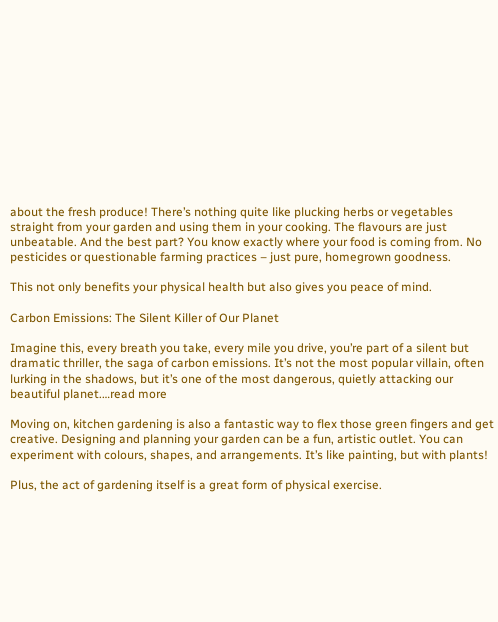about the fresh produce! There’s nothing quite like plucking herbs or vegetables straight from your garden and using them in your cooking. The flavours are just unbeatable. And the best part? You know exactly where your food is coming from. No pesticides or questionable farming practices – just pure, homegrown goodness.

This not only benefits your physical health but also gives you peace of mind.

Carbon Emissions: The Silent Killer of Our Planet

Imagine this, every breath you take, every mile you drive, you’re part of a silent but dramatic thriller, the saga of carbon emissions. It’s not the most popular villain, often lurking in the shadows, but it’s one of the most dangerous, quietly attacking our beautiful planet.…read more

Moving on, kitchen gardening is also a fantastic way to flex those green fingers and get creative. Designing and planning your garden can be a fun, artistic outlet. You can experiment with colours, shapes, and arrangements. It’s like painting, but with plants!

Plus, the act of gardening itself is a great form of physical exercise.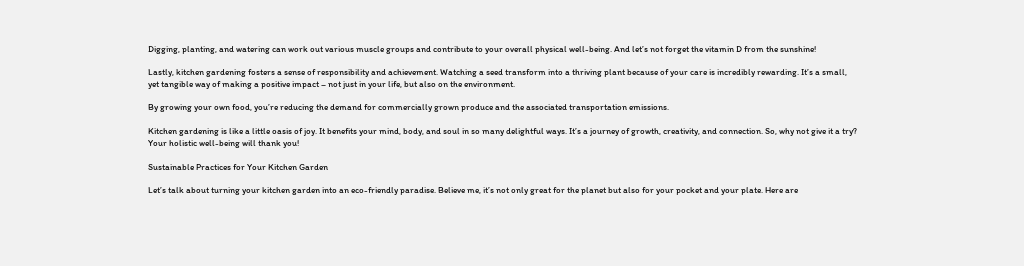Digging, planting, and watering can work out various muscle groups and contribute to your overall physical well-being. And let’s not forget the vitamin D from the sunshine!

Lastly, kitchen gardening fosters a sense of responsibility and achievement. Watching a seed transform into a thriving plant because of your care is incredibly rewarding. It’s a small, yet tangible way of making a positive impact – not just in your life, but also on the environment.

By growing your own food, you’re reducing the demand for commercially grown produce and the associated transportation emissions.

Kitchen gardening is like a little oasis of joy. It benefits your mind, body, and soul in so many delightful ways. It’s a journey of growth, creativity, and connection. So, why not give it a try? Your holistic well-being will thank you!

Sustainable Practices for Your Kitchen Garden

Let’s talk about turning your kitchen garden into an eco-friendly paradise. Believe me, it’s not only great for the planet but also for your pocket and your plate. Here are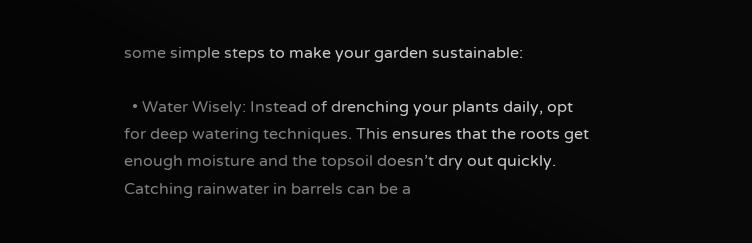some simple steps to make your garden sustainable:

  • Water Wisely: Instead of drenching your plants daily, opt for deep watering techniques. This ensures that the roots get enough moisture and the topsoil doesn’t dry out quickly. Catching rainwater in barrels can be a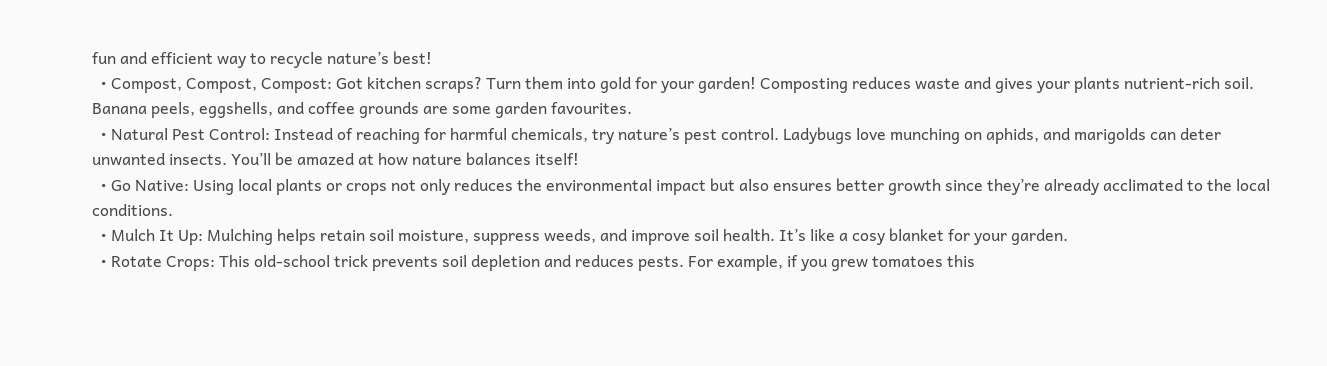fun and efficient way to recycle nature’s best!
  • Compost, Compost, Compost: Got kitchen scraps? Turn them into gold for your garden! Composting reduces waste and gives your plants nutrient-rich soil. Banana peels, eggshells, and coffee grounds are some garden favourites.
  • Natural Pest Control: Instead of reaching for harmful chemicals, try nature’s pest control. Ladybugs love munching on aphids, and marigolds can deter unwanted insects. You’ll be amazed at how nature balances itself!
  • Go Native: Using local plants or crops not only reduces the environmental impact but also ensures better growth since they’re already acclimated to the local conditions.
  • Mulch It Up: Mulching helps retain soil moisture, suppress weeds, and improve soil health. It’s like a cosy blanket for your garden.
  • Rotate Crops: This old-school trick prevents soil depletion and reduces pests. For example, if you grew tomatoes this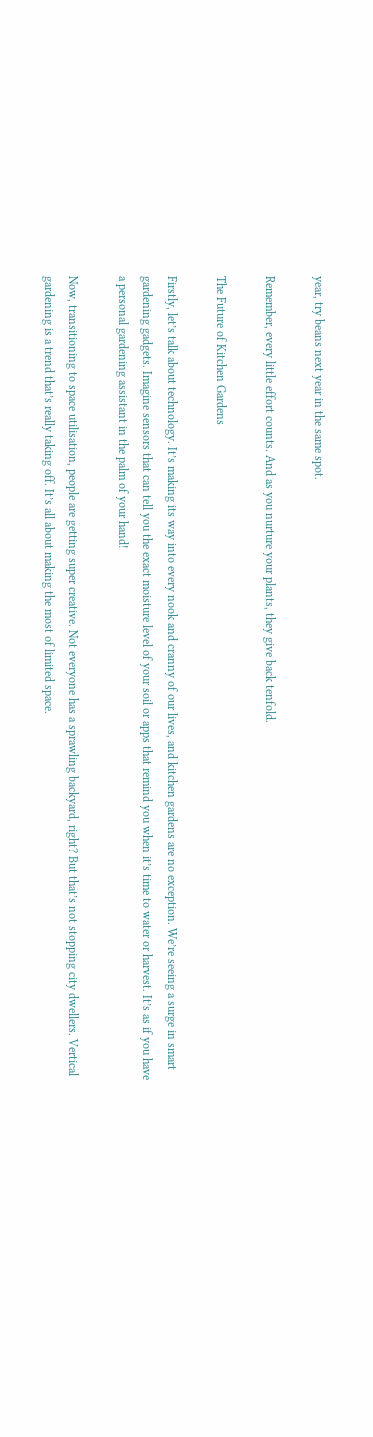year, try beans next year in the same spot.

Remember, every little effort counts. And as you nurture your plants, they give back tenfold.

The Future of Kitchen Gardens

Firstly, let’s talk about technology. It’s making its way into every nook and cranny of our lives, and kitchen gardens are no exception. We’re seeing a surge in smart gardening gadgets. Imagine sensors that can tell you the exact moisture level of your soil or apps that remind you when it’s time to water or harvest. It’s as if you have a personal gardening assistant in the palm of your hand!

Now, transitioning to space utilisation, people are getting super creative. Not everyone has a sprawling backyard, right? But that’s not stopping city dwellers. Vertical gardening is a trend that’s really taking off. It’s all about making the most of limited space.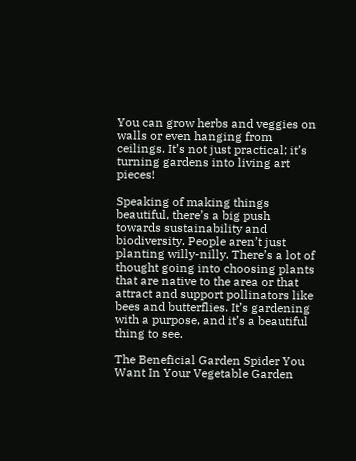You can grow herbs and veggies on walls or even hanging from ceilings. It’s not just practical; it’s turning gardens into living art pieces!

Speaking of making things beautiful, there’s a big push towards sustainability and biodiversity. People aren’t just planting willy-nilly. There’s a lot of thought going into choosing plants that are native to the area or that attract and support pollinators like bees and butterflies. It’s gardening with a purpose, and it’s a beautiful thing to see.

The Beneficial Garden Spider You Want In Your Vegetable Garden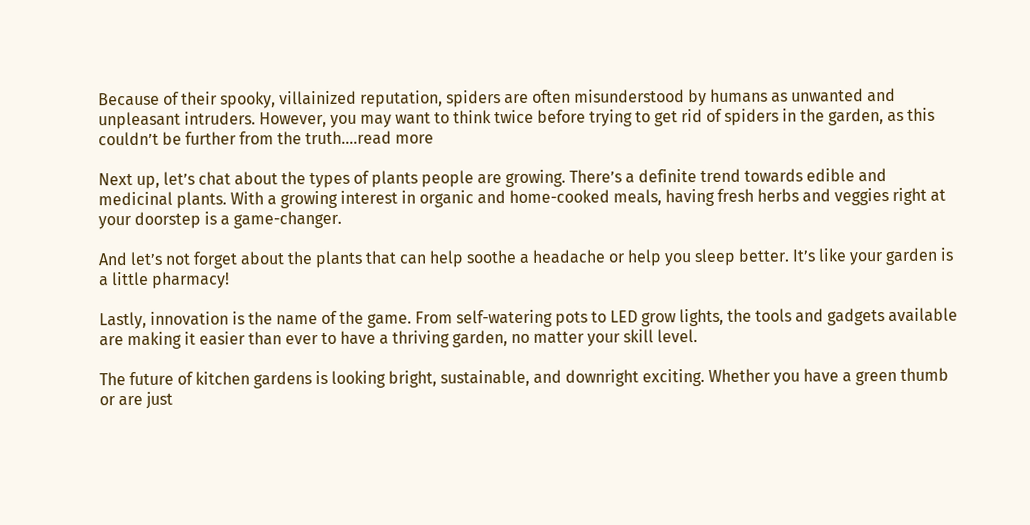Because of their spooky, villainized reputation, spiders are often misunderstood by humans as unwanted and unpleasant intruders. However, you may want to think twice before trying to get rid of spiders in the garden, as this couldn’t be further from the truth.…read more

Next up, let’s chat about the types of plants people are growing. There’s a definite trend towards edible and medicinal plants. With a growing interest in organic and home-cooked meals, having fresh herbs and veggies right at your doorstep is a game-changer.

And let’s not forget about the plants that can help soothe a headache or help you sleep better. It’s like your garden is a little pharmacy!

Lastly, innovation is the name of the game. From self-watering pots to LED grow lights, the tools and gadgets available are making it easier than ever to have a thriving garden, no matter your skill level.

The future of kitchen gardens is looking bright, sustainable, and downright exciting. Whether you have a green thumb or are just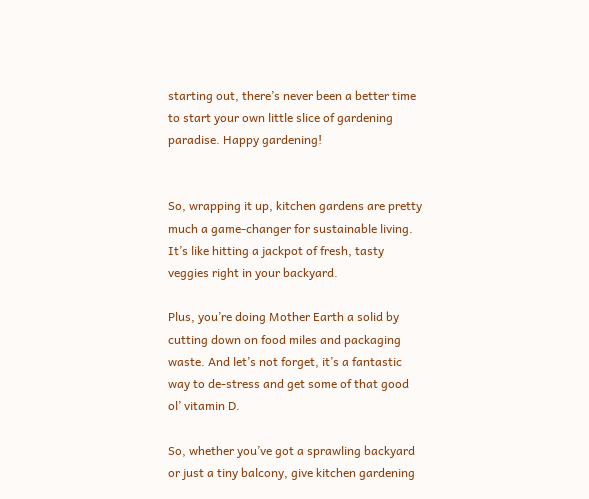starting out, there’s never been a better time to start your own little slice of gardening paradise. Happy gardening!


So, wrapping it up, kitchen gardens are pretty much a game-changer for sustainable living. It’s like hitting a jackpot of fresh, tasty veggies right in your backyard.

Plus, you’re doing Mother Earth a solid by cutting down on food miles and packaging waste. And let’s not forget, it’s a fantastic way to de-stress and get some of that good ol’ vitamin D.

So, whether you’ve got a sprawling backyard or just a tiny balcony, give kitchen gardening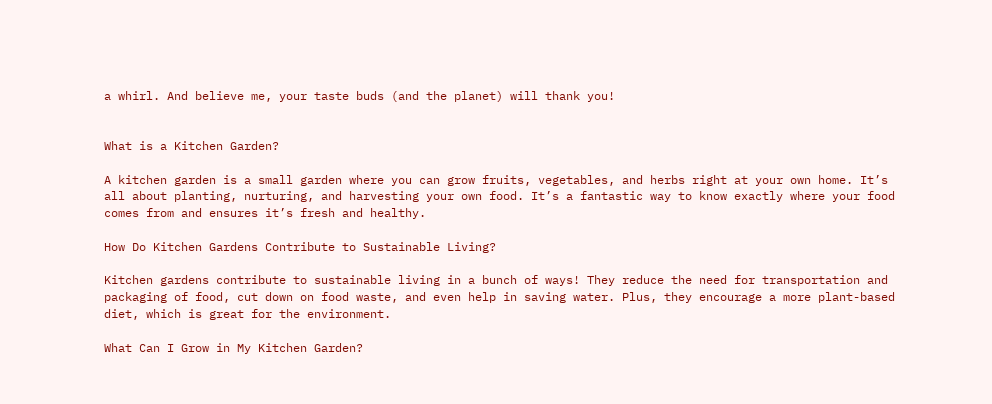a whirl. And believe me, your taste buds (and the planet) will thank you!


What is a Kitchen Garden?

A kitchen garden is a small garden where you can grow fruits, vegetables, and herbs right at your own home. It’s all about planting, nurturing, and harvesting your own food. It’s a fantastic way to know exactly where your food comes from and ensures it’s fresh and healthy.

How Do Kitchen Gardens Contribute to Sustainable Living?

Kitchen gardens contribute to sustainable living in a bunch of ways! They reduce the need for transportation and packaging of food, cut down on food waste, and even help in saving water. Plus, they encourage a more plant-based diet, which is great for the environment.

What Can I Grow in My Kitchen Garden?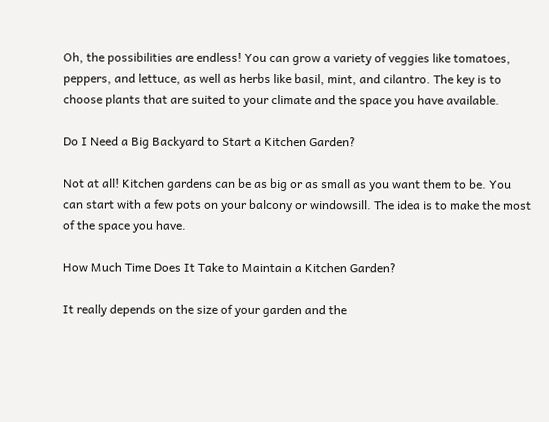Oh, the possibilities are endless! You can grow a variety of veggies like tomatoes, peppers, and lettuce, as well as herbs like basil, mint, and cilantro. The key is to choose plants that are suited to your climate and the space you have available.

Do I Need a Big Backyard to Start a Kitchen Garden?

Not at all! Kitchen gardens can be as big or as small as you want them to be. You can start with a few pots on your balcony or windowsill. The idea is to make the most of the space you have.

How Much Time Does It Take to Maintain a Kitchen Garden?

It really depends on the size of your garden and the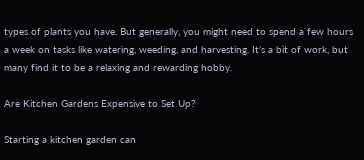types of plants you have. But generally, you might need to spend a few hours a week on tasks like watering, weeding, and harvesting. It’s a bit of work, but many find it to be a relaxing and rewarding hobby.

Are Kitchen Gardens Expensive to Set Up?

Starting a kitchen garden can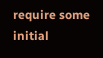require some initial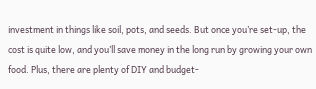investment in things like soil, pots, and seeds. But once you’re set-up, the cost is quite low, and you’ll save money in the long run by growing your own food. Plus, there are plenty of DIY and budget-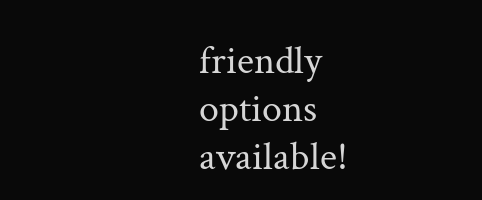friendly options available!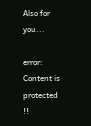Also for you...

error: Content is protected !!